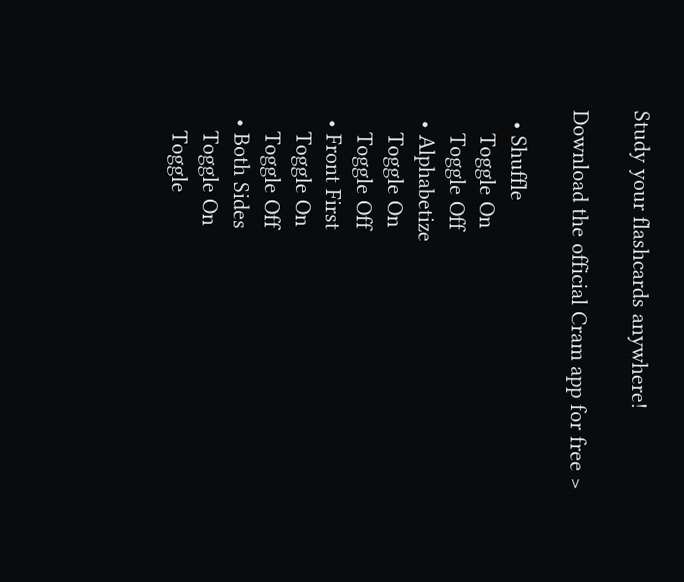Study your flashcards anywhere!

Download the official Cram app for free >

  • Shuffle
    Toggle On
    Toggle Off
  • Alphabetize
    Toggle On
    Toggle Off
  • Front First
    Toggle On
    Toggle Off
  • Both Sides
    Toggle On
    Toggle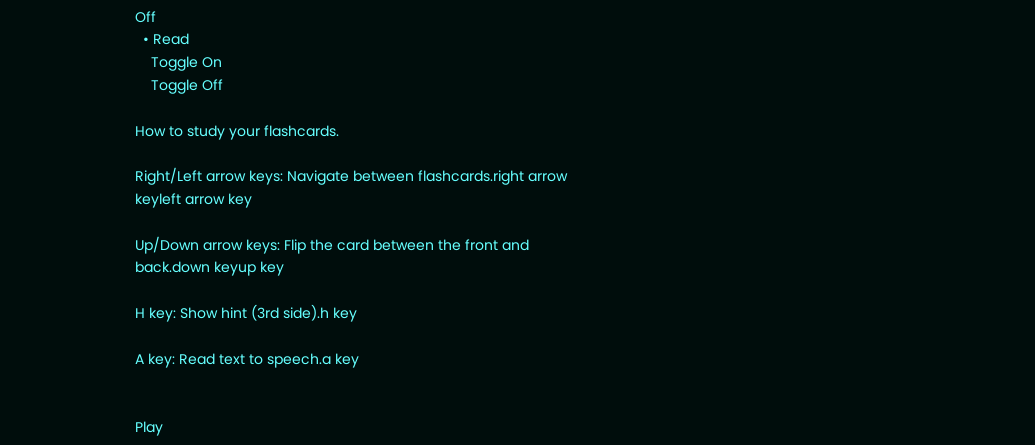Off
  • Read
    Toggle On
    Toggle Off

How to study your flashcards.

Right/Left arrow keys: Navigate between flashcards.right arrow keyleft arrow key

Up/Down arrow keys: Flip the card between the front and back.down keyup key

H key: Show hint (3rd side).h key

A key: Read text to speech.a key


Play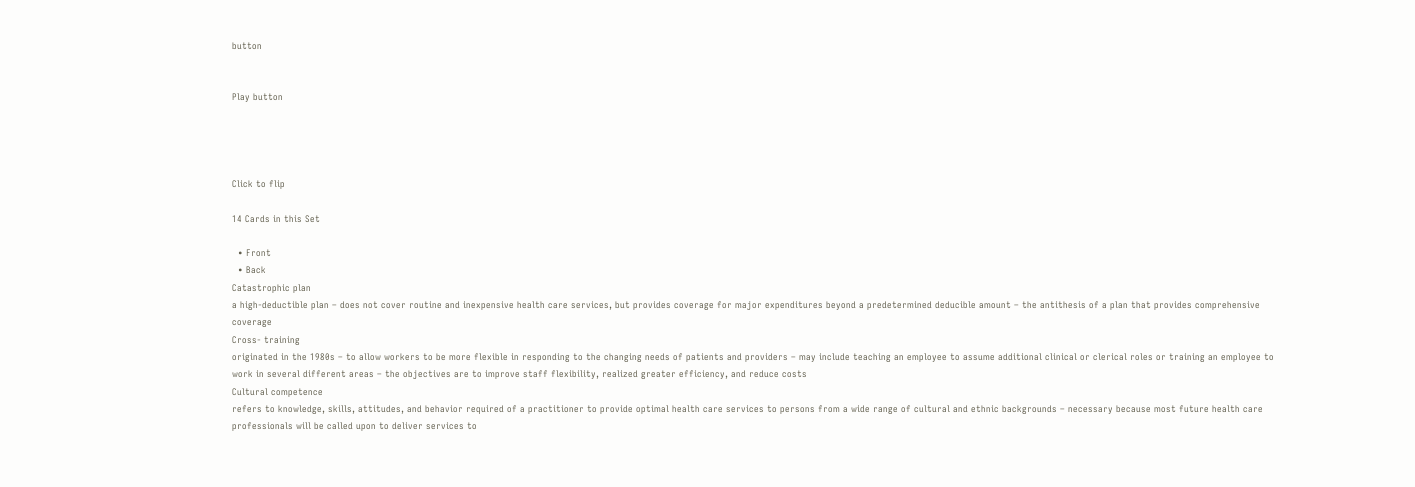button


Play button




Click to flip

14 Cards in this Set

  • Front
  • Back
Catastrophic plan
a high-deductible plan – does not cover routine and inexpensive health care services, but provides coverage for major expenditures beyond a predetermined deducible amount – the antithesis of a plan that provides comprehensive coverage
Cross- training
originated in the 1980s – to allow workers to be more flexible in responding to the changing needs of patients and providers – may include teaching an employee to assume additional clinical or clerical roles or training an employee to work in several different areas – the objectives are to improve staff flexibility, realized greater efficiency, and reduce costs
Cultural competence
refers to knowledge, skills, attitudes, and behavior required of a practitioner to provide optimal health care services to persons from a wide range of cultural and ethnic backgrounds – necessary because most future health care professionals will be called upon to deliver services to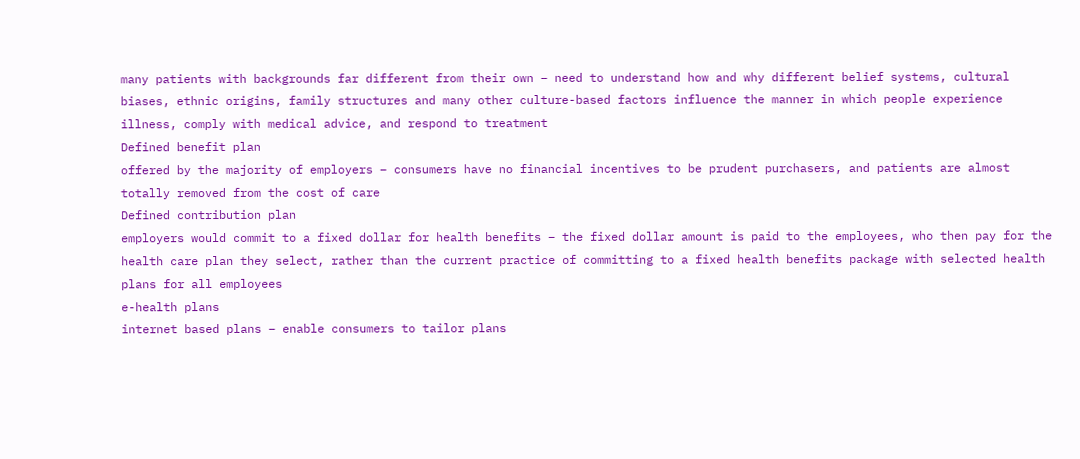many patients with backgrounds far different from their own – need to understand how and why different belief systems, cultural biases, ethnic origins, family structures and many other culture-based factors influence the manner in which people experience illness, comply with medical advice, and respond to treatment
Defined benefit plan
offered by the majority of employers – consumers have no financial incentives to be prudent purchasers, and patients are almost totally removed from the cost of care
Defined contribution plan
employers would commit to a fixed dollar for health benefits – the fixed dollar amount is paid to the employees, who then pay for the health care plan they select, rather than the current practice of committing to a fixed health benefits package with selected health plans for all employees
e-health plans
internet based plans – enable consumers to tailor plans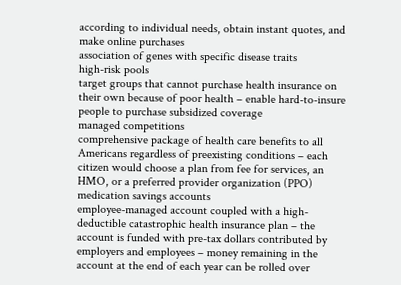according to individual needs, obtain instant quotes, and make online purchases
association of genes with specific disease traits
high-risk pools
target groups that cannot purchase health insurance on their own because of poor health – enable hard-to-insure people to purchase subsidized coverage
managed competitions
comprehensive package of health care benefits to all Americans regardless of preexisting conditions – each citizen would choose a plan from fee for services, an HMO, or a preferred provider organization (PPO)
medication savings accounts
employee-managed account coupled with a high-deductible catastrophic health insurance plan – the account is funded with pre-tax dollars contributed by employers and employees – money remaining in the account at the end of each year can be rolled over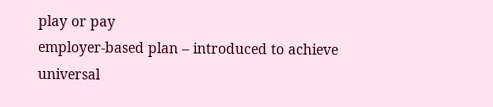play or pay
employer-based plan – introduced to achieve universal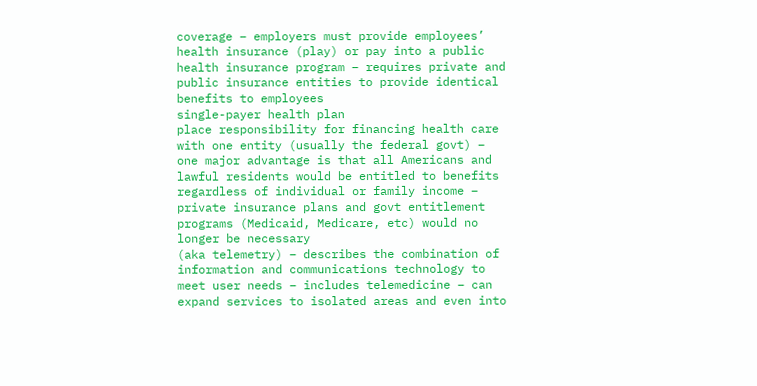coverage – employers must provide employees’ health insurance (play) or pay into a public health insurance program – requires private and public insurance entities to provide identical benefits to employees
single-payer health plan
place responsibility for financing health care with one entity (usually the federal govt) – one major advantage is that all Americans and lawful residents would be entitled to benefits regardless of individual or family income – private insurance plans and govt entitlement programs (Medicaid, Medicare, etc) would no longer be necessary
(aka telemetry) – describes the combination of information and communications technology to meet user needs – includes telemedicine – can expand services to isolated areas and even into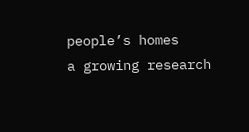people’s homes
a growing research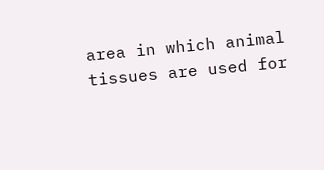area in which animal tissues are used for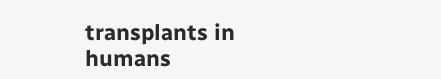transplants in humans